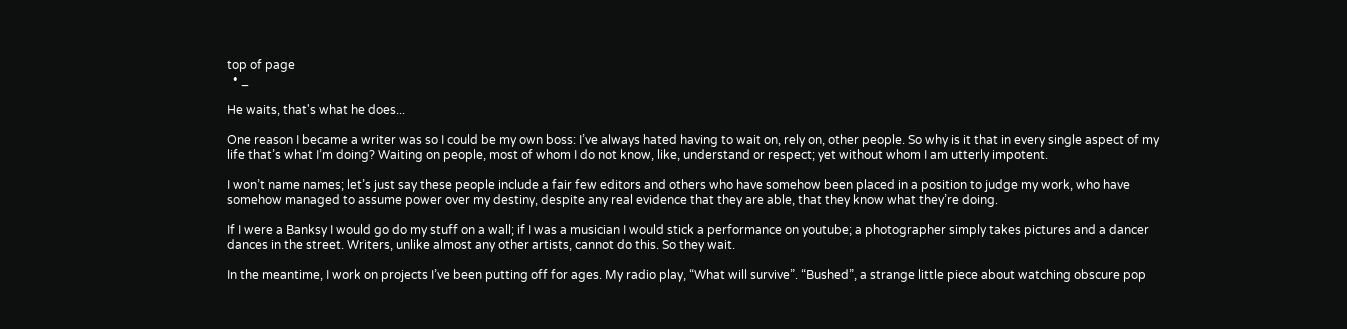top of page
  • _

He waits, that's what he does...

One reason I became a writer was so I could be my own boss: I’ve always hated having to wait on, rely on, other people. So why is it that in every single aspect of my life that’s what I’m doing? Waiting on people, most of whom I do not know, like, understand or respect; yet without whom I am utterly impotent.

I won’t name names; let’s just say these people include a fair few editors and others who have somehow been placed in a position to judge my work, who have somehow managed to assume power over my destiny, despite any real evidence that they are able, that they know what they’re doing.

If I were a Banksy I would go do my stuff on a wall; if I was a musician I would stick a performance on youtube; a photographer simply takes pictures and a dancer dances in the street. Writers, unlike almost any other artists, cannot do this. So they wait.

In the meantime, I work on projects I’ve been putting off for ages. My radio play, “What will survive”. “Bushed”, a strange little piece about watching obscure pop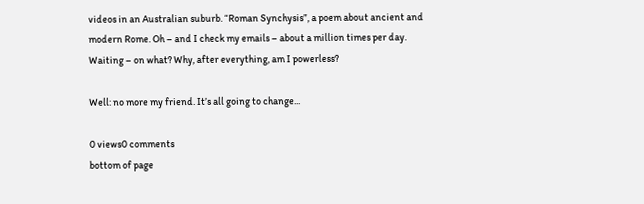videos in an Australian suburb. “Roman Synchysis”, a poem about ancient and modern Rome. Oh – and I check my emails – about a million times per day. Waiting – on what? Why, after everything, am I powerless?

Well: no more my friend. It’s all going to change...

0 views0 comments
bottom of page